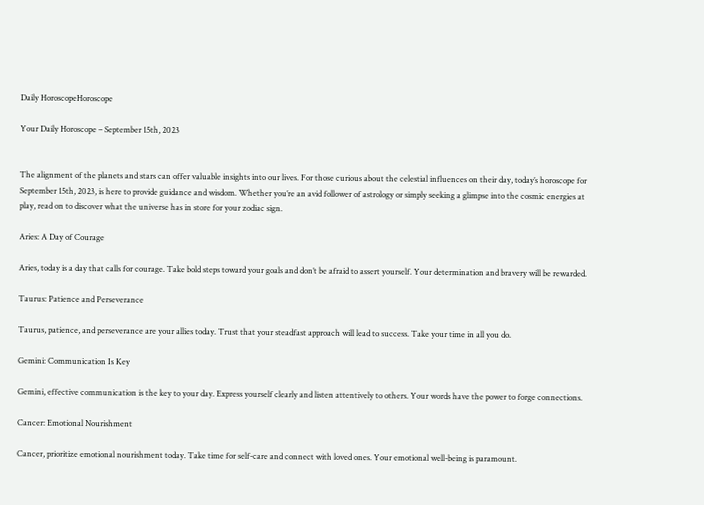Daily HoroscopeHoroscope

Your Daily Horoscope – September 15th, 2023


The alignment of the planets and stars can offer valuable insights into our lives. For those curious about the celestial influences on their day, today’s horoscope for September 15th, 2023, is here to provide guidance and wisdom. Whether you’re an avid follower of astrology or simply seeking a glimpse into the cosmic energies at play, read on to discover what the universe has in store for your zodiac sign.

Aries: A Day of Courage

Aries, today is a day that calls for courage. Take bold steps toward your goals and don’t be afraid to assert yourself. Your determination and bravery will be rewarded.

Taurus: Patience and Perseverance

Taurus, patience, and perseverance are your allies today. Trust that your steadfast approach will lead to success. Take your time in all you do.

Gemini: Communication Is Key

Gemini, effective communication is the key to your day. Express yourself clearly and listen attentively to others. Your words have the power to forge connections.

Cancer: Emotional Nourishment

Cancer, prioritize emotional nourishment today. Take time for self-care and connect with loved ones. Your emotional well-being is paramount.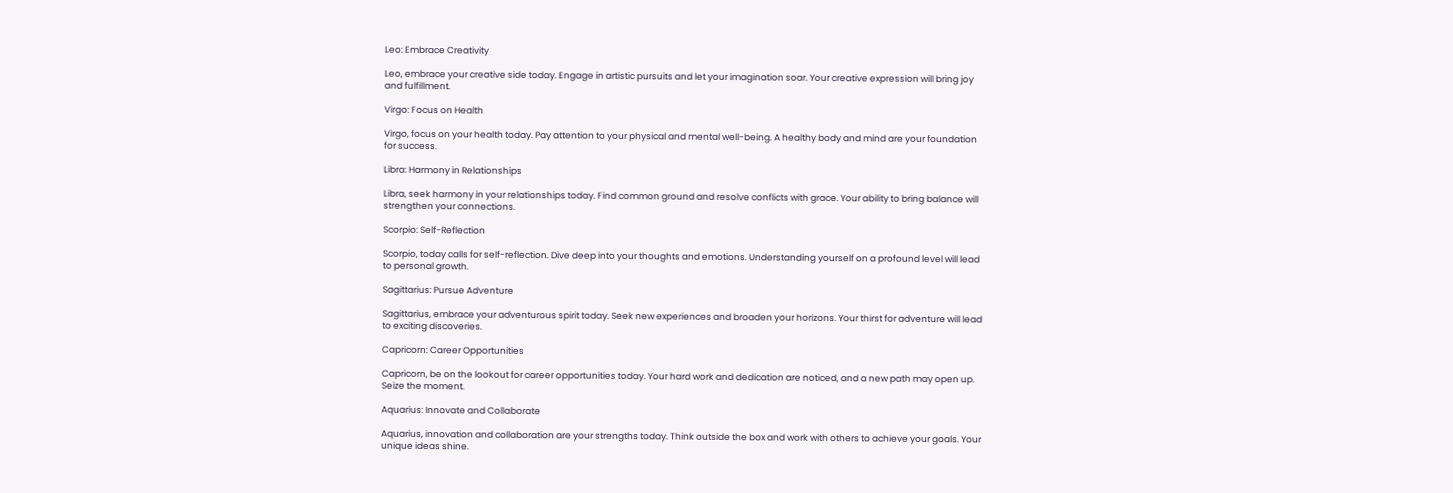Leo: Embrace Creativity

Leo, embrace your creative side today. Engage in artistic pursuits and let your imagination soar. Your creative expression will bring joy and fulfillment.

Virgo: Focus on Health

Virgo, focus on your health today. Pay attention to your physical and mental well-being. A healthy body and mind are your foundation for success.

Libra: Harmony in Relationships

Libra, seek harmony in your relationships today. Find common ground and resolve conflicts with grace. Your ability to bring balance will strengthen your connections.

Scorpio: Self-Reflection

Scorpio, today calls for self-reflection. Dive deep into your thoughts and emotions. Understanding yourself on a profound level will lead to personal growth.

Sagittarius: Pursue Adventure

Sagittarius, embrace your adventurous spirit today. Seek new experiences and broaden your horizons. Your thirst for adventure will lead to exciting discoveries.

Capricorn: Career Opportunities

Capricorn, be on the lookout for career opportunities today. Your hard work and dedication are noticed, and a new path may open up. Seize the moment.

Aquarius: Innovate and Collaborate

Aquarius, innovation and collaboration are your strengths today. Think outside the box and work with others to achieve your goals. Your unique ideas shine.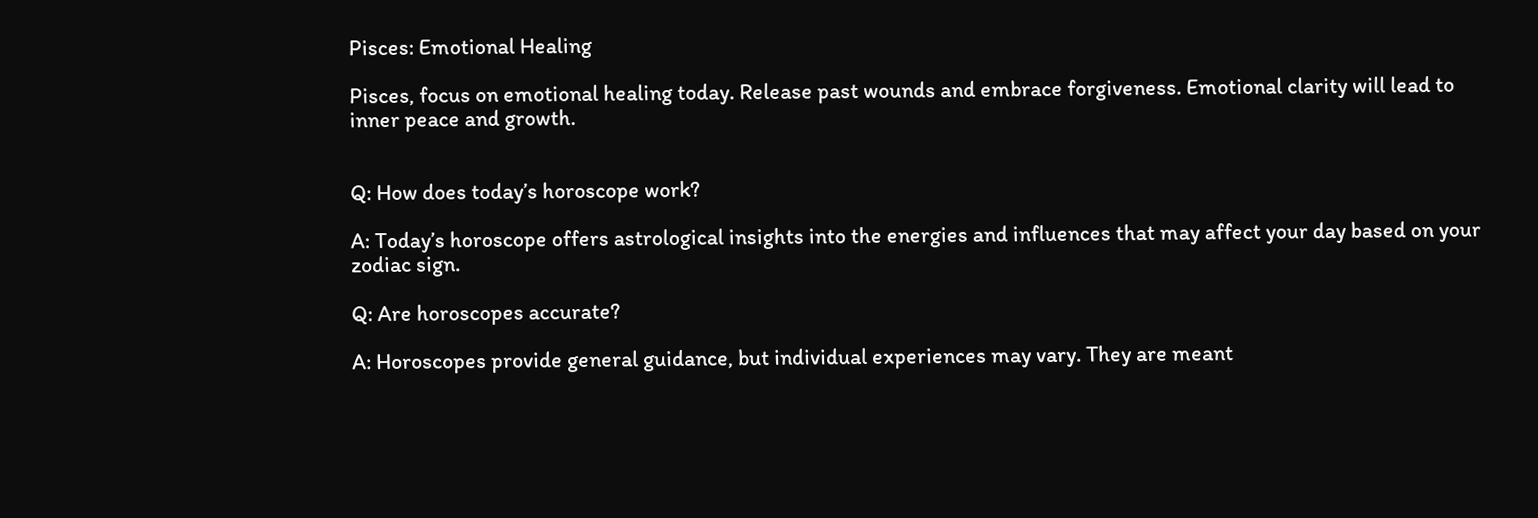Pisces: Emotional Healing

Pisces, focus on emotional healing today. Release past wounds and embrace forgiveness. Emotional clarity will lead to inner peace and growth.


Q: How does today’s horoscope work?

A: Today’s horoscope offers astrological insights into the energies and influences that may affect your day based on your zodiac sign.

Q: Are horoscopes accurate?

A: Horoscopes provide general guidance, but individual experiences may vary. They are meant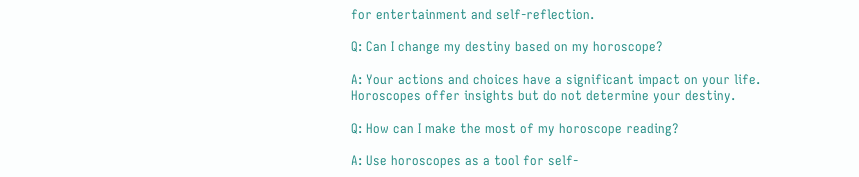for entertainment and self-reflection.

Q: Can I change my destiny based on my horoscope?

A: Your actions and choices have a significant impact on your life. Horoscopes offer insights but do not determine your destiny.

Q: How can I make the most of my horoscope reading?

A: Use horoscopes as a tool for self-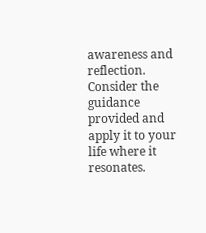awareness and reflection. Consider the guidance provided and apply it to your life where it resonates.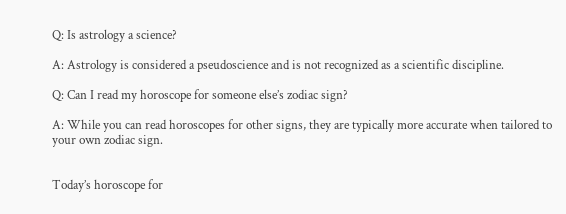Q: Is astrology a science?

A: Astrology is considered a pseudoscience and is not recognized as a scientific discipline.

Q: Can I read my horoscope for someone else’s zodiac sign?

A: While you can read horoscopes for other signs, they are typically more accurate when tailored to your own zodiac sign.


Today’s horoscope for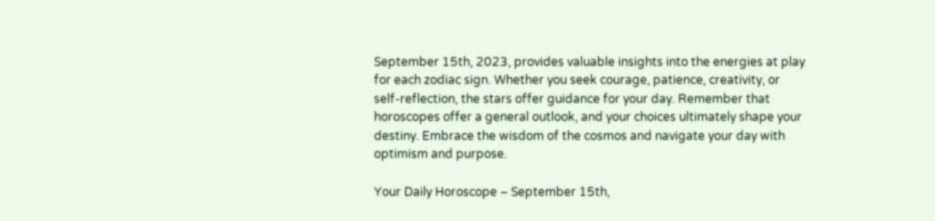September 15th, 2023, provides valuable insights into the energies at play for each zodiac sign. Whether you seek courage, patience, creativity, or self-reflection, the stars offer guidance for your day. Remember that horoscopes offer a general outlook, and your choices ultimately shape your destiny. Embrace the wisdom of the cosmos and navigate your day with optimism and purpose.

Your Daily Horoscope – September 15th,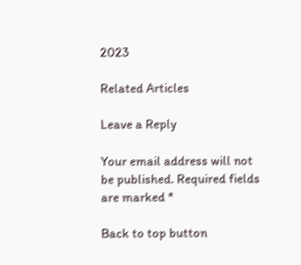2023

Related Articles

Leave a Reply

Your email address will not be published. Required fields are marked *

Back to top button